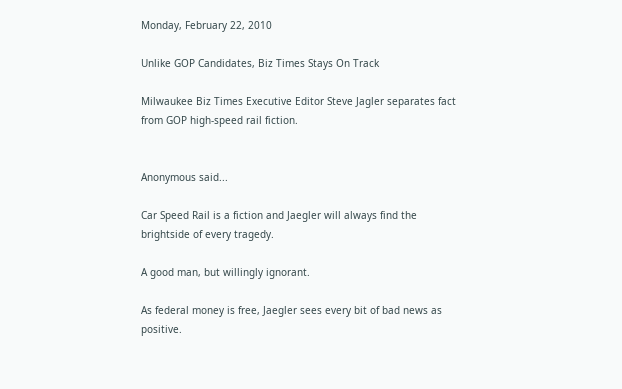Monday, February 22, 2010

Unlike GOP Candidates, Biz Times Stays On Track

Milwaukee Biz Times Executive Editor Steve Jagler separates fact from GOP high-speed rail fiction.


Anonymous said...

Car Speed Rail is a fiction and Jaegler will always find the brightside of every tragedy.

A good man, but willingly ignorant.

As federal money is free, Jaegler sees every bit of bad news as positive.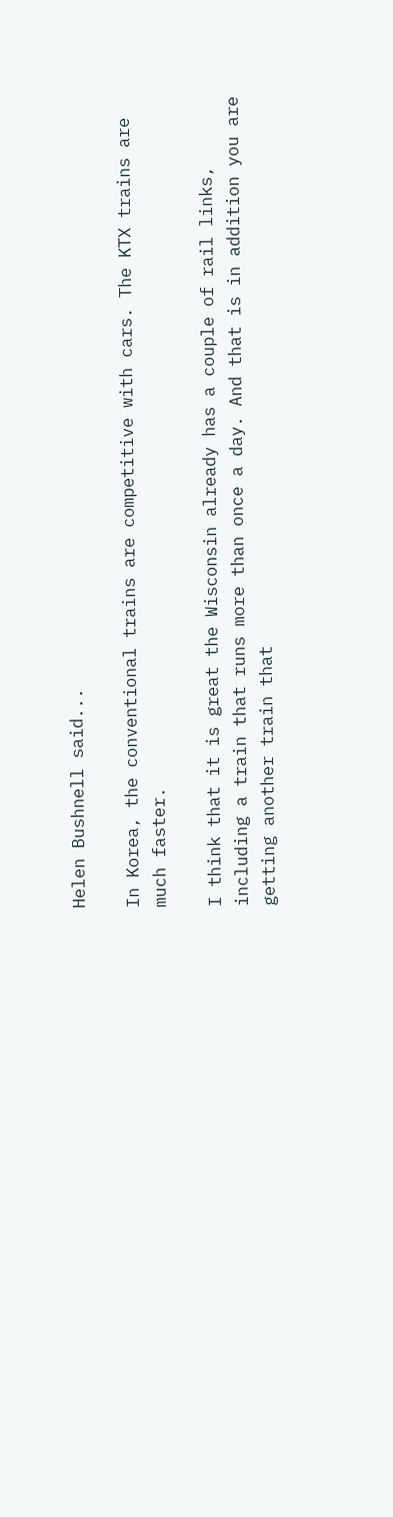Helen Bushnell said...

In Korea, the conventional trains are competitive with cars. The KTX trains are much faster.

I think that it is great the Wisconsin already has a couple of rail links, including a train that runs more than once a day. And that is in addition you are getting another train that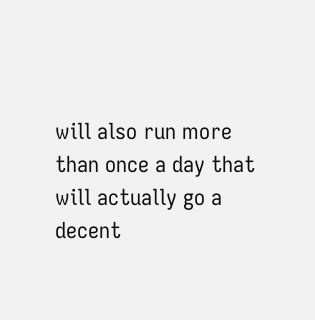will also run more than once a day that will actually go a decent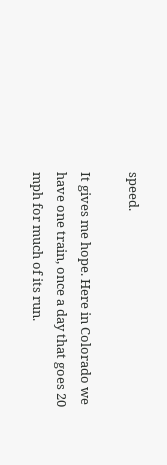speed.

It gives me hope. Here in Colorado we have one train, once a day that goes 20 mph for much of its run.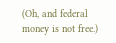(Oh, and federal money is not free.)